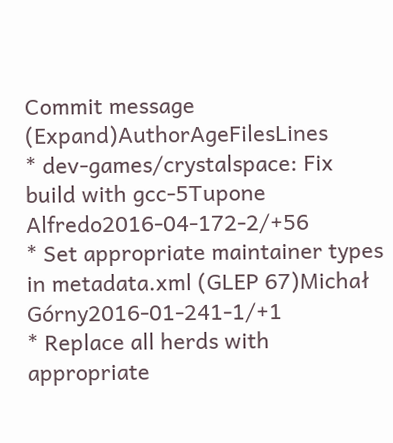Commit message (Expand)AuthorAgeFilesLines
* dev-games/crystalspace: Fix build with gcc-5Tupone Alfredo2016-04-172-2/+56
* Set appropriate maintainer types in metadata.xml (GLEP 67)Michał Górny2016-01-241-1/+1
* Replace all herds with appropriate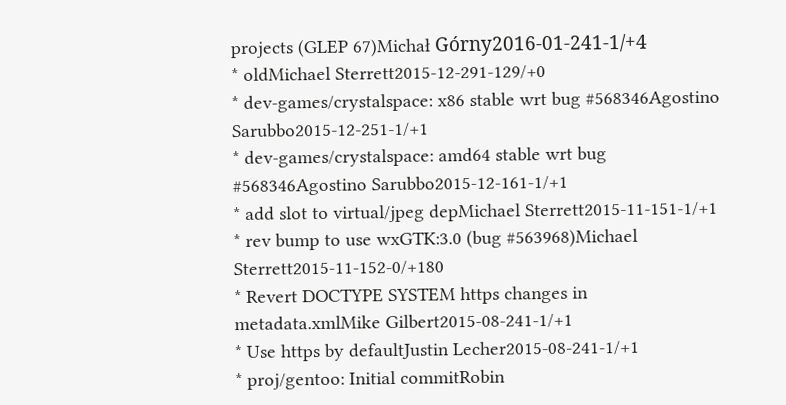projects (GLEP 67)Michał Górny2016-01-241-1/+4
* oldMichael Sterrett2015-12-291-129/+0
* dev-games/crystalspace: x86 stable wrt bug #568346Agostino Sarubbo2015-12-251-1/+1
* dev-games/crystalspace: amd64 stable wrt bug #568346Agostino Sarubbo2015-12-161-1/+1
* add slot to virtual/jpeg depMichael Sterrett2015-11-151-1/+1
* rev bump to use wxGTK:3.0 (bug #563968)Michael Sterrett2015-11-152-0/+180
* Revert DOCTYPE SYSTEM https changes in metadata.xmlMike Gilbert2015-08-241-1/+1
* Use https by defaultJustin Lecher2015-08-241-1/+1
* proj/gentoo: Initial commitRobin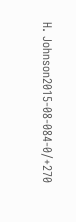H. Johnson2015-08-084-0/+270